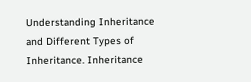Understanding Inheritance and Different Types of Inheritance. Inheritance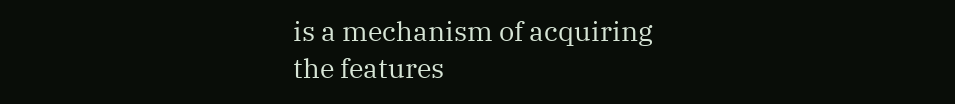is a mechanism of acquiring the features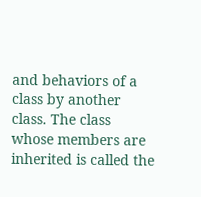and behaviors of a class by another class. The class whose members are inherited is called the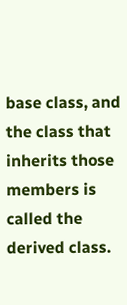base class, and the class that inherits those members is called the derived class.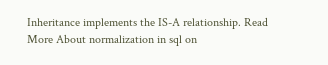Inheritance implements the IS-A relationship. Read More About normalization in sql on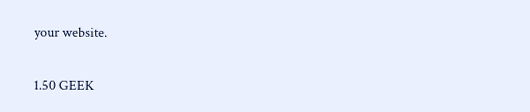your website.

1.50 GEEK